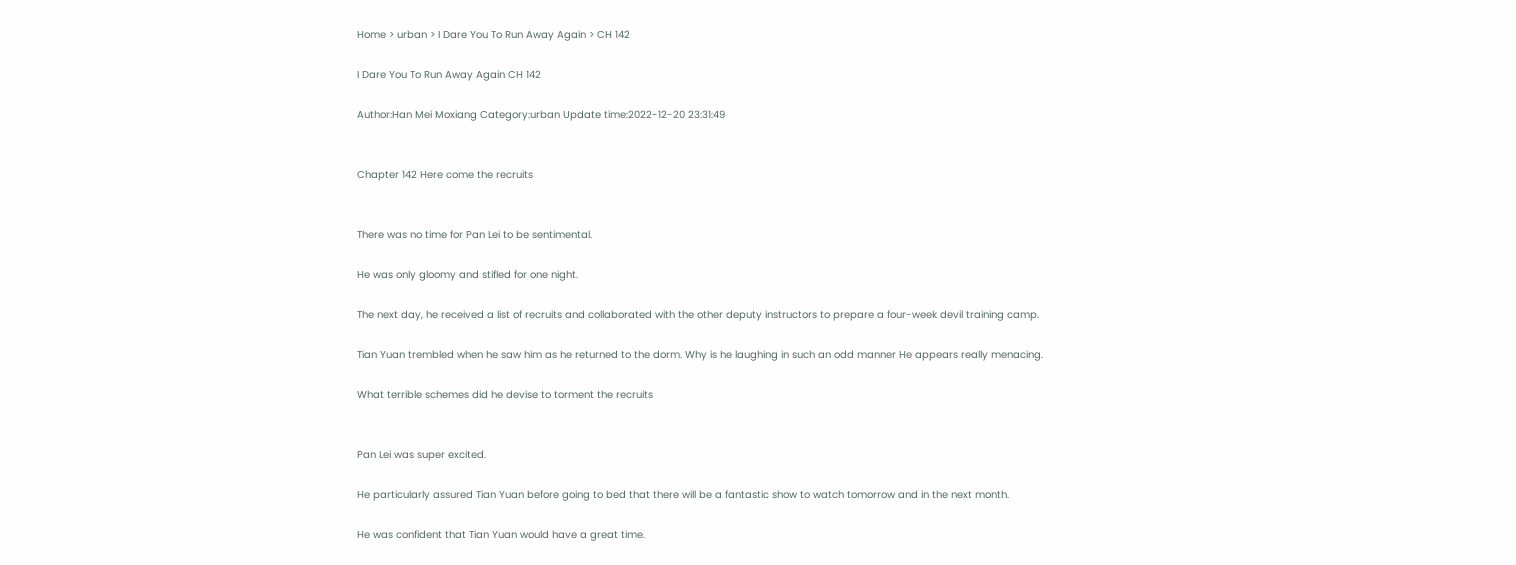Home > urban > I Dare You To Run Away Again > CH 142

I Dare You To Run Away Again CH 142

Author:Han Mei Moxiang Category:urban Update time:2022-12-20 23:31:49


Chapter 142 Here come the recruits


There was no time for Pan Lei to be sentimental.

He was only gloomy and stifled for one night.

The next day, he received a list of recruits and collaborated with the other deputy instructors to prepare a four-week devil training camp.

Tian Yuan trembled when he saw him as he returned to the dorm. Why is he laughing in such an odd manner He appears really menacing.

What terrible schemes did he devise to torment the recruits


Pan Lei was super excited.

He particularly assured Tian Yuan before going to bed that there will be a fantastic show to watch tomorrow and in the next month.

He was confident that Tian Yuan would have a great time.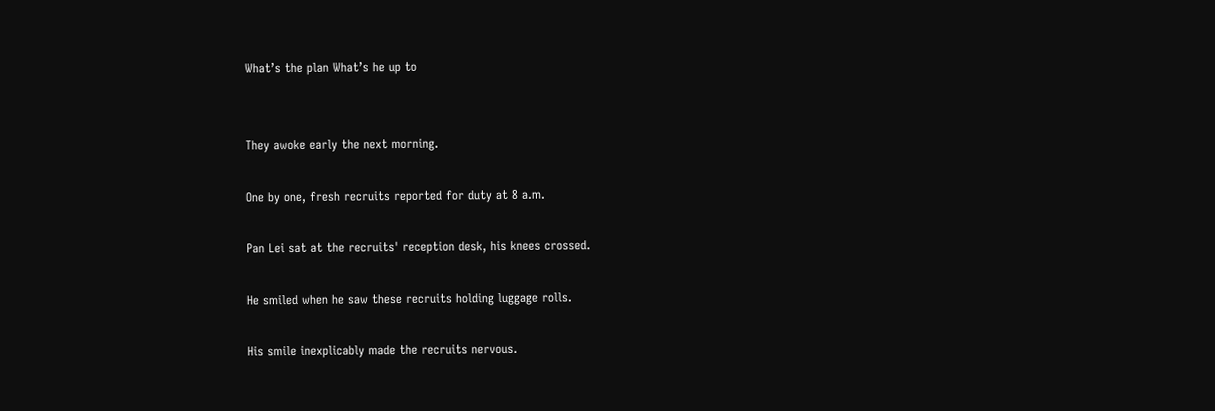What’s the plan What’s he up to


They awoke early the next morning.

One by one, fresh recruits reported for duty at 8 a.m.

Pan Lei sat at the recruits' reception desk, his knees crossed.

He smiled when he saw these recruits holding luggage rolls.

His smile inexplicably made the recruits nervous.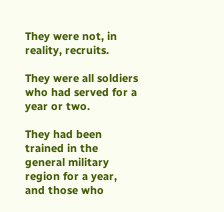They were not, in reality, recruits.

They were all soldiers who had served for a year or two.

They had been trained in the general military region for a year, and those who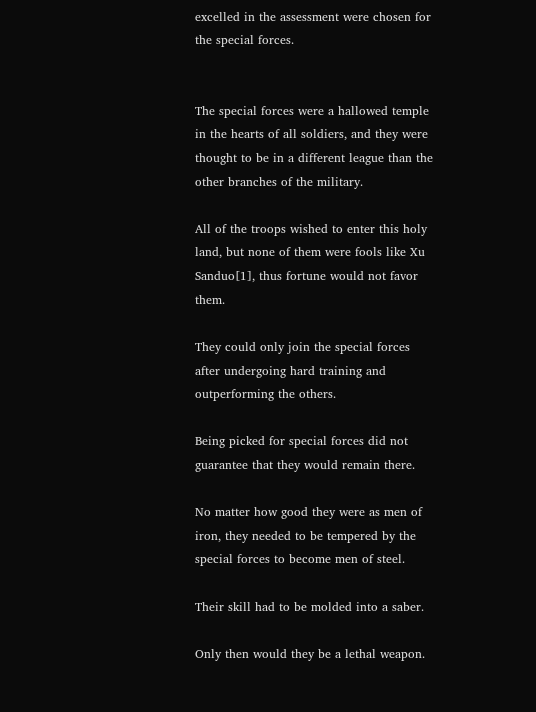excelled in the assessment were chosen for the special forces.


The special forces were a hallowed temple in the hearts of all soldiers, and they were thought to be in a different league than the other branches of the military.

All of the troops wished to enter this holy land, but none of them were fools like Xu Sanduo[1], thus fortune would not favor them.

They could only join the special forces after undergoing hard training and outperforming the others.

Being picked for special forces did not guarantee that they would remain there.

No matter how good they were as men of iron, they needed to be tempered by the special forces to become men of steel.

Their skill had to be molded into a saber.

Only then would they be a lethal weapon.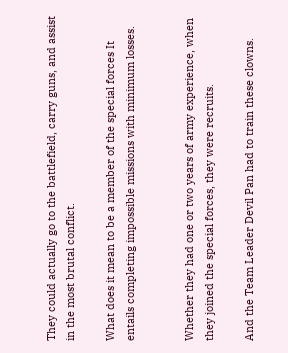They could actually go to the battlefield, carry guns, and assist in the most brutal conflict.

What does it mean to be a member of the special forces It entails completing impossible missions with minimum losses.


Whether they had one or two years of army experience, when they joined the special forces, they were recruits.

And the Team Leader Devil Pan had to train these clowns.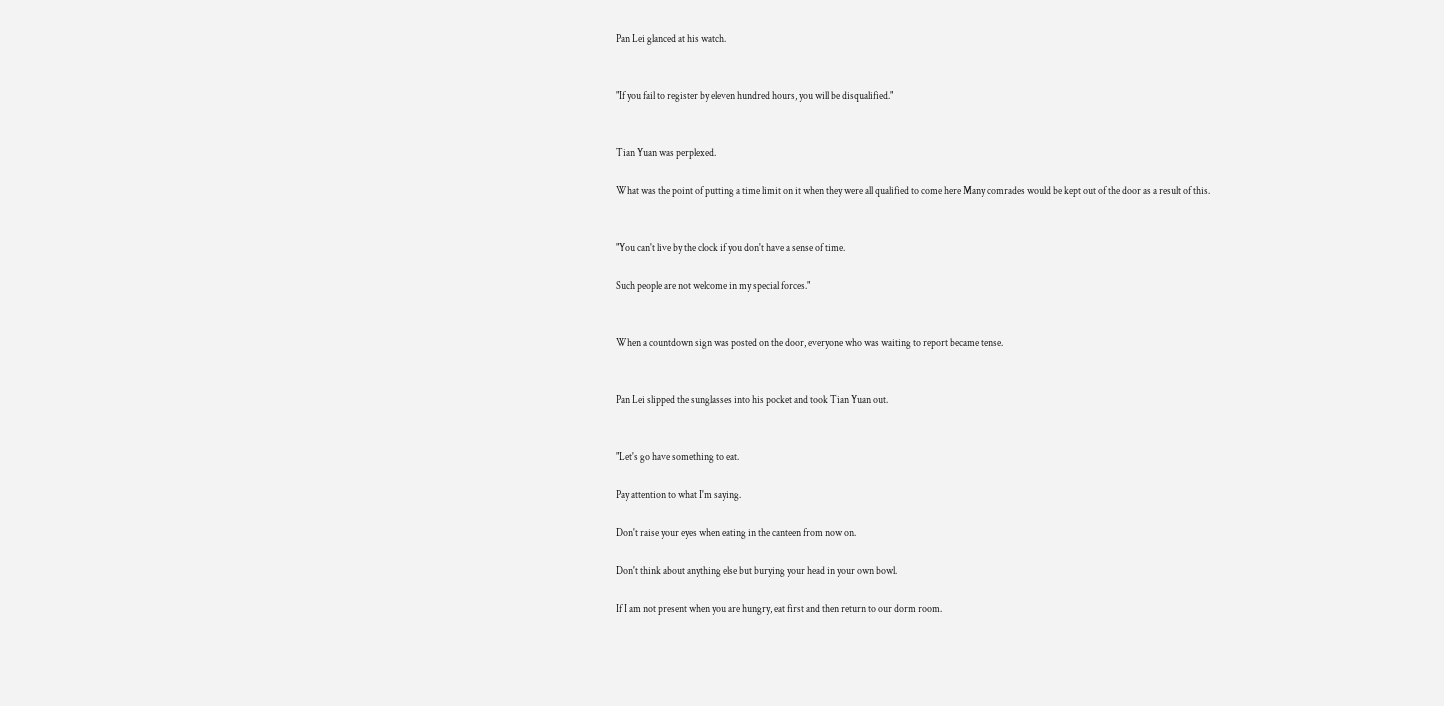Pan Lei glanced at his watch.


"If you fail to register by eleven hundred hours, you will be disqualified."


Tian Yuan was perplexed.

What was the point of putting a time limit on it when they were all qualified to come here Many comrades would be kept out of the door as a result of this.


"You can't live by the clock if you don't have a sense of time.

Such people are not welcome in my special forces."


When a countdown sign was posted on the door, everyone who was waiting to report became tense.


Pan Lei slipped the sunglasses into his pocket and took Tian Yuan out.


"Let's go have something to eat.

Pay attention to what I'm saying.

Don't raise your eyes when eating in the canteen from now on.

Don't think about anything else but burying your head in your own bowl.

If I am not present when you are hungry, eat first and then return to our dorm room.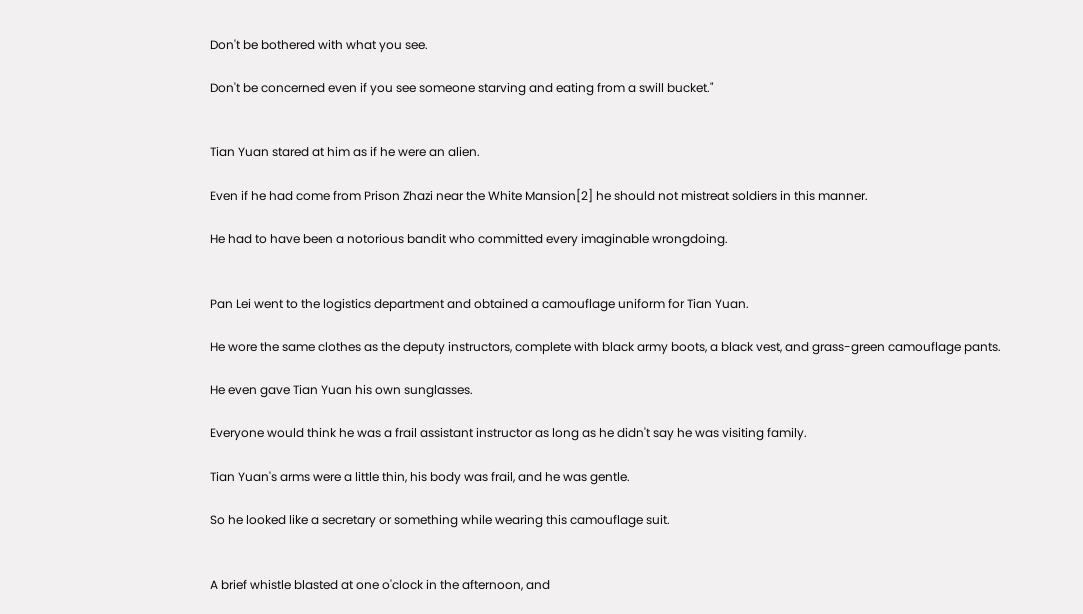Don't be bothered with what you see.

Don't be concerned even if you see someone starving and eating from a swill bucket."


Tian Yuan stared at him as if he were an alien.

Even if he had come from Prison Zhazi near the White Mansion[2] he should not mistreat soldiers in this manner.

He had to have been a notorious bandit who committed every imaginable wrongdoing.


Pan Lei went to the logistics department and obtained a camouflage uniform for Tian Yuan.

He wore the same clothes as the deputy instructors, complete with black army boots, a black vest, and grass-green camouflage pants.

He even gave Tian Yuan his own sunglasses.

Everyone would think he was a frail assistant instructor as long as he didn't say he was visiting family.

Tian Yuan's arms were a little thin, his body was frail, and he was gentle.

So he looked like a secretary or something while wearing this camouflage suit.


A brief whistle blasted at one o'clock in the afternoon, and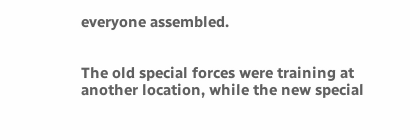everyone assembled.


The old special forces were training at another location, while the new special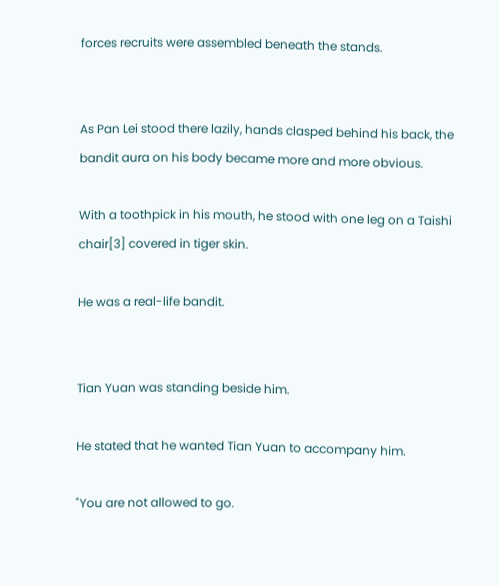forces recruits were assembled beneath the stands.


As Pan Lei stood there lazily, hands clasped behind his back, the bandit aura on his body became more and more obvious.

With a toothpick in his mouth, he stood with one leg on a Taishi chair[3] covered in tiger skin.

He was a real-life bandit.


Tian Yuan was standing beside him.

He stated that he wanted Tian Yuan to accompany him.

"You are not allowed to go.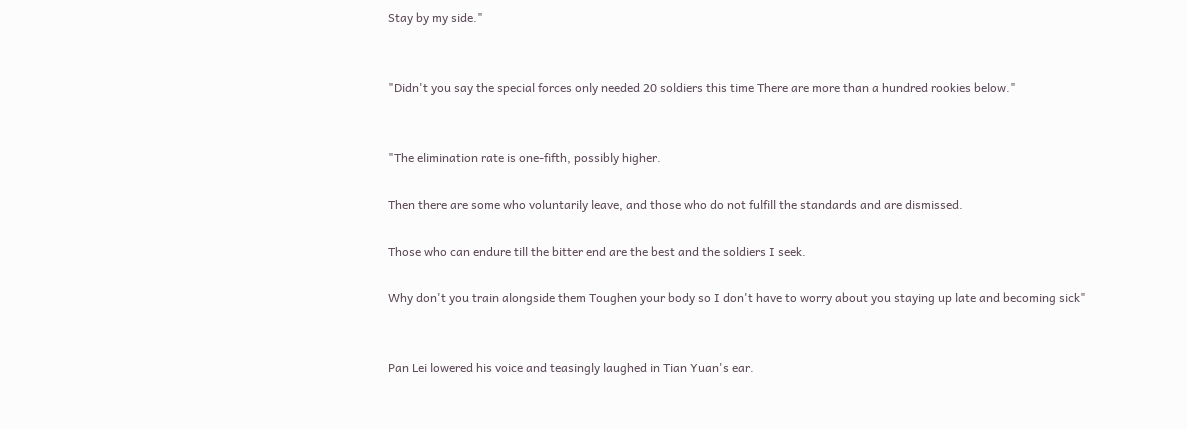Stay by my side."


"Didn't you say the special forces only needed 20 soldiers this time There are more than a hundred rookies below."


"The elimination rate is one-fifth, possibly higher.

Then there are some who voluntarily leave, and those who do not fulfill the standards and are dismissed.

Those who can endure till the bitter end are the best and the soldiers I seek.

Why don't you train alongside them Toughen your body so I don't have to worry about you staying up late and becoming sick"


Pan Lei lowered his voice and teasingly laughed in Tian Yuan's ear.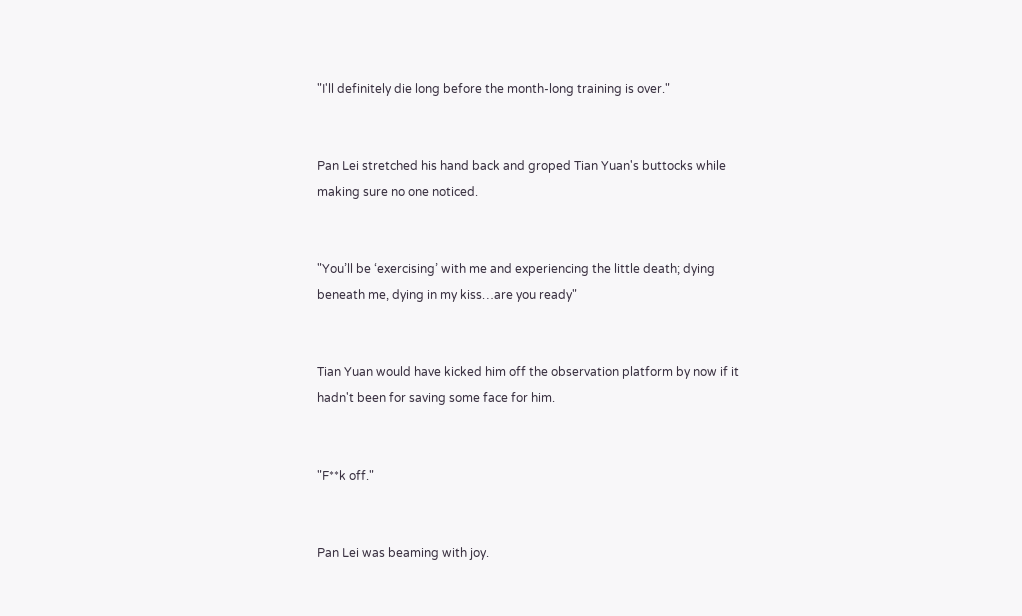"I'll definitely die long before the month-long training is over."


Pan Lei stretched his hand back and groped Tian Yuan's buttocks while making sure no one noticed.


"You’ll be ‘exercising’ with me and experiencing the little death; dying beneath me, dying in my kiss…are you ready"


Tian Yuan would have kicked him off the observation platform by now if it hadn't been for saving some face for him.


"F**k off."


Pan Lei was beaming with joy.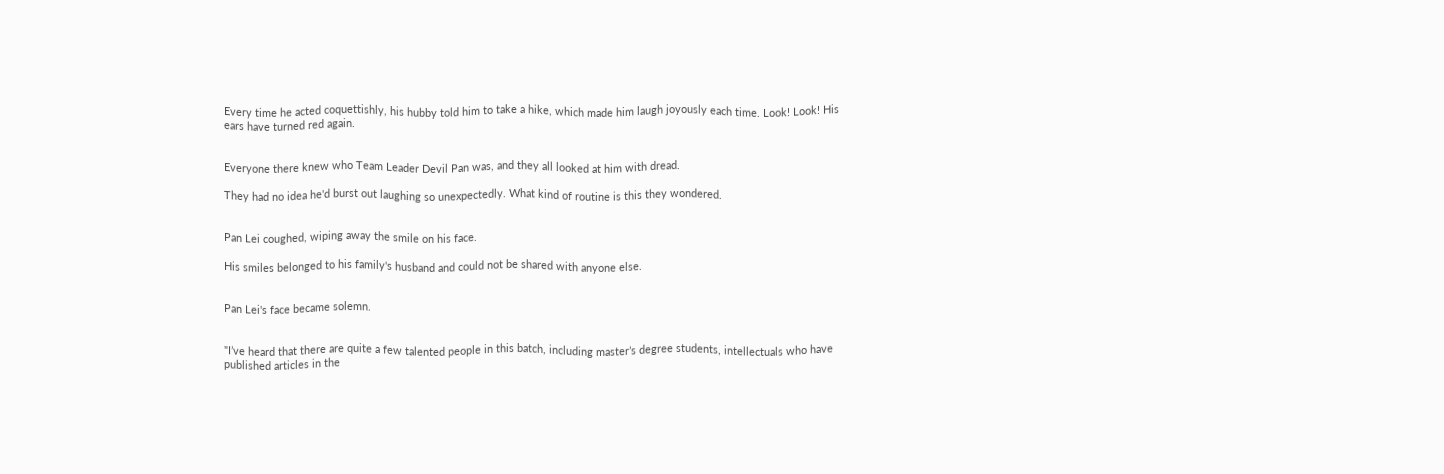Every time he acted coquettishly, his hubby told him to take a hike, which made him laugh joyously each time. Look! Look! His ears have turned red again.


Everyone there knew who Team Leader Devil Pan was, and they all looked at him with dread.

They had no idea he'd burst out laughing so unexpectedly. What kind of routine is this they wondered.


Pan Lei coughed, wiping away the smile on his face.

His smiles belonged to his family's husband and could not be shared with anyone else.


Pan Lei's face became solemn.


"I’ve heard that there are quite a few talented people in this batch, including master’s degree students, intellectuals who have published articles in the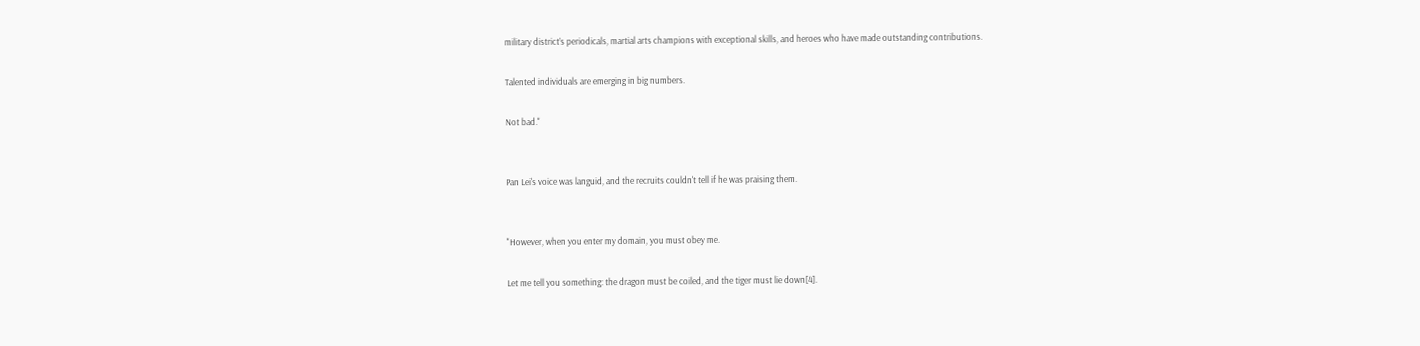military district’s periodicals, martial arts champions with exceptional skills, and heroes who have made outstanding contributions.

Talented individuals are emerging in big numbers.

Not bad."


Pan Lei's voice was languid, and the recruits couldn't tell if he was praising them.


"However, when you enter my domain, you must obey me.

Let me tell you something: the dragon must be coiled, and the tiger must lie down[4].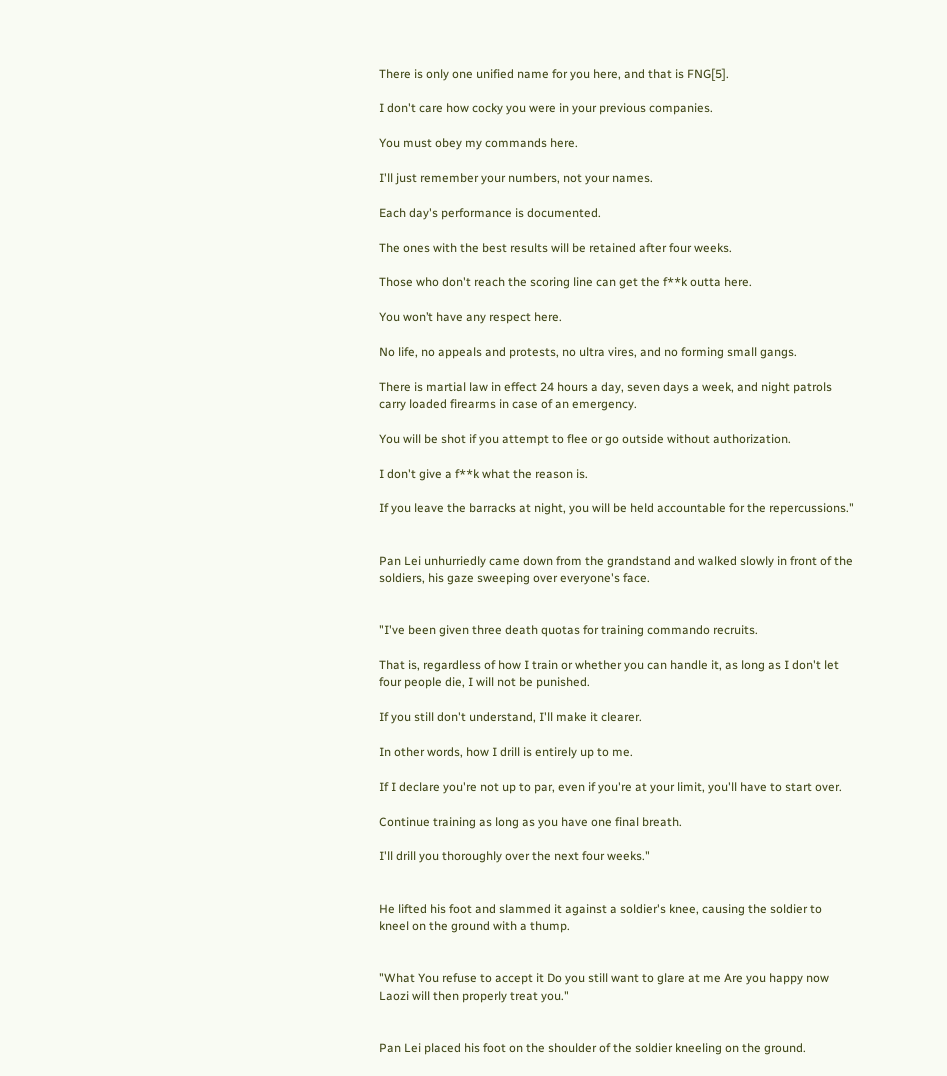There is only one unified name for you here, and that is FNG[5].

I don't care how cocky you were in your previous companies.

You must obey my commands here.

I'll just remember your numbers, not your names.

Each day's performance is documented.

The ones with the best results will be retained after four weeks.

Those who don't reach the scoring line can get the f**k outta here.

You won’t have any respect here.

No life, no appeals and protests, no ultra vires, and no forming small gangs.

There is martial law in effect 24 hours a day, seven days a week, and night patrols carry loaded firearms in case of an emergency.

You will be shot if you attempt to flee or go outside without authorization.

I don't give a f**k what the reason is.

If you leave the barracks at night, you will be held accountable for the repercussions."


Pan Lei unhurriedly came down from the grandstand and walked slowly in front of the soldiers, his gaze sweeping over everyone's face.


"I've been given three death quotas for training commando recruits.

That is, regardless of how I train or whether you can handle it, as long as I don't let four people die, I will not be punished.

If you still don't understand, I'll make it clearer.

In other words, how I drill is entirely up to me.

If I declare you're not up to par, even if you're at your limit, you'll have to start over.

Continue training as long as you have one final breath.

I'll drill you thoroughly over the next four weeks."


He lifted his foot and slammed it against a soldier's knee, causing the soldier to kneel on the ground with a thump.


"What You refuse to accept it Do you still want to glare at me Are you happy now Laozi will then properly treat you."


Pan Lei placed his foot on the shoulder of the soldier kneeling on the ground.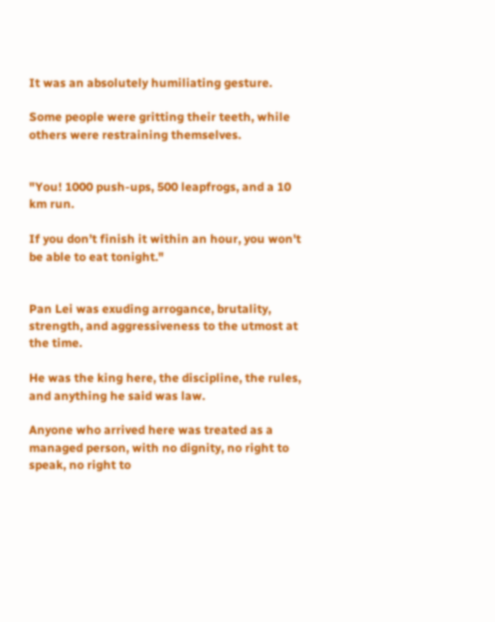It was an absolutely humiliating gesture.

Some people were gritting their teeth, while others were restraining themselves.


"You! 1000 push-ups, 500 leapfrogs, and a 10 km run.

If you don’t finish it within an hour, you won't be able to eat tonight."


Pan Lei was exuding arrogance, brutality, strength, and aggressiveness to the utmost at the time.

He was the king here, the discipline, the rules, and anything he said was law.

Anyone who arrived here was treated as a managed person, with no dignity, no right to speak, no right to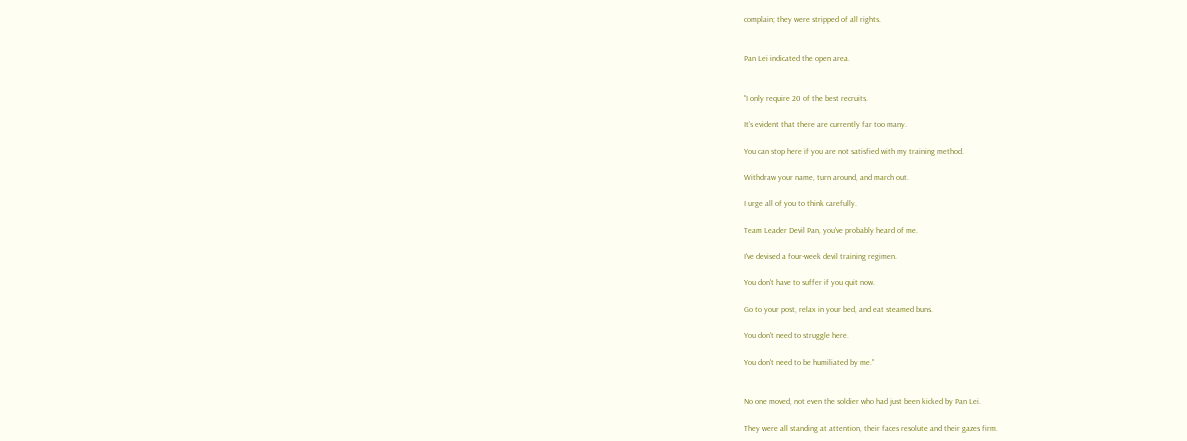complain; they were stripped of all rights.


Pan Lei indicated the open area.


"I only require 20 of the best recruits.

It's evident that there are currently far too many.

You can stop here if you are not satisfied with my training method.

Withdraw your name, turn around, and march out.

I urge all of you to think carefully.

Team Leader Devil Pan, you've probably heard of me.

I've devised a four-week devil training regimen.

You don't have to suffer if you quit now.

Go to your post, relax in your bed, and eat steamed buns.

You don't need to struggle here.

You don't need to be humiliated by me."


No one moved, not even the soldier who had just been kicked by Pan Lei.

They were all standing at attention, their faces resolute and their gazes firm.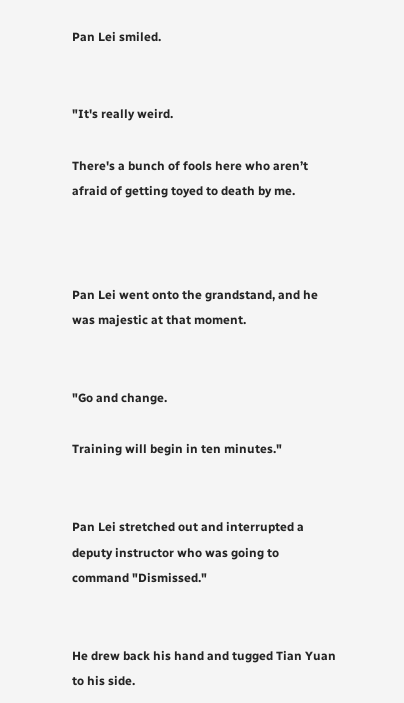Pan Lei smiled.


"It's really weird.

There's a bunch of fools here who aren’t afraid of getting toyed to death by me.



Pan Lei went onto the grandstand, and he was majestic at that moment.


"Go and change.

Training will begin in ten minutes."


Pan Lei stretched out and interrupted a deputy instructor who was going to command "Dismissed."


He drew back his hand and tugged Tian Yuan to his side.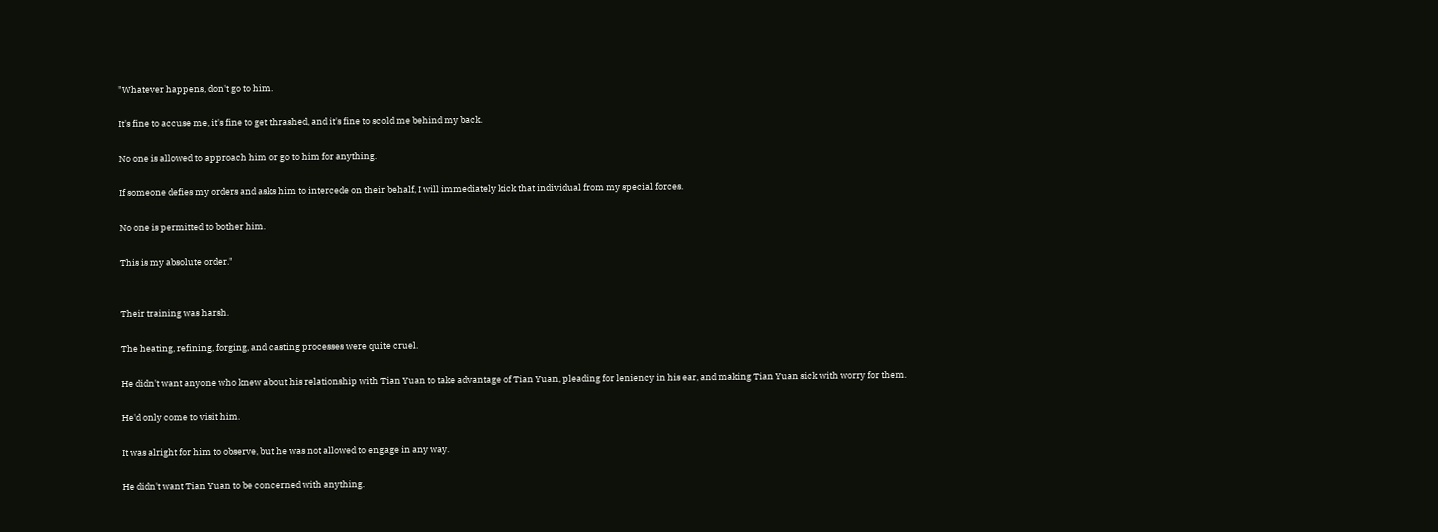"Whatever happens, don't go to him.

It's fine to accuse me, it's fine to get thrashed, and it's fine to scold me behind my back.

No one is allowed to approach him or go to him for anything.

If someone defies my orders and asks him to intercede on their behalf, I will immediately kick that individual from my special forces.

No one is permitted to bother him.

This is my absolute order."


Their training was harsh.

The heating, refining, forging, and casting processes were quite cruel.

He didn't want anyone who knew about his relationship with Tian Yuan to take advantage of Tian Yuan, pleading for leniency in his ear, and making Tian Yuan sick with worry for them.

He'd only come to visit him.

It was alright for him to observe, but he was not allowed to engage in any way.

He didn't want Tian Yuan to be concerned with anything.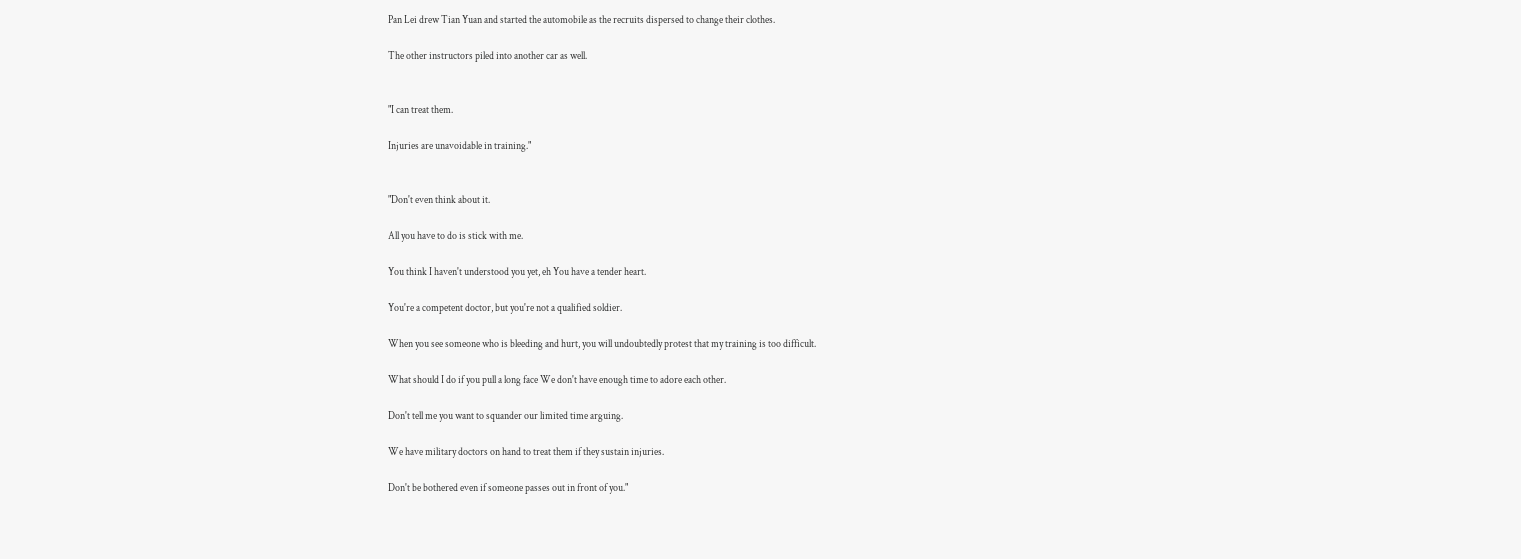Pan Lei drew Tian Yuan and started the automobile as the recruits dispersed to change their clothes.

The other instructors piled into another car as well.


"I can treat them.

Injuries are unavoidable in training."


"Don't even think about it.

All you have to do is stick with me.

You think I haven't understood you yet, eh You have a tender heart.

You're a competent doctor, but you're not a qualified soldier.

When you see someone who is bleeding and hurt, you will undoubtedly protest that my training is too difficult.

What should I do if you pull a long face We don't have enough time to adore each other.

Don't tell me you want to squander our limited time arguing.

We have military doctors on hand to treat them if they sustain injuries.

Don't be bothered even if someone passes out in front of you."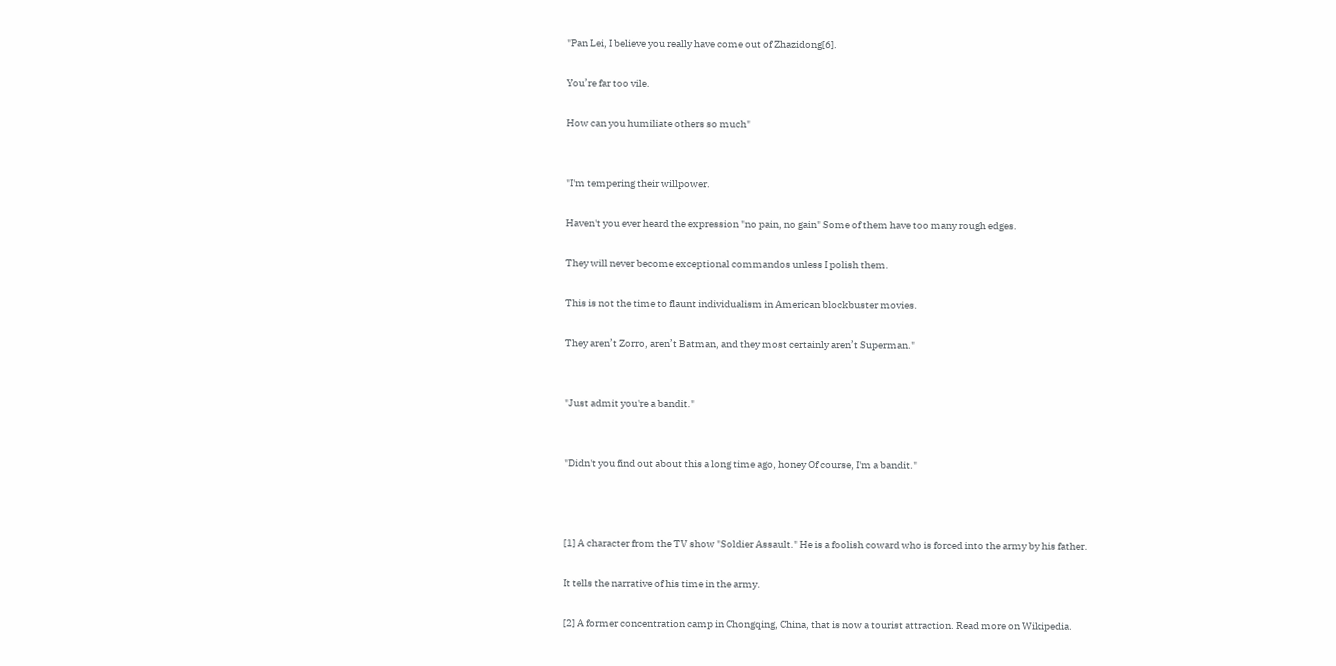"Pan Lei, I believe you really have come out of Zhazidong[6].

You’re far too vile.

How can you humiliate others so much"


"I'm tempering their willpower.

Haven't you ever heard the expression "no pain, no gain" Some of them have too many rough edges.

They will never become exceptional commandos unless I polish them.

This is not the time to flaunt individualism in American blockbuster movies.

They aren’t Zorro, aren’t Batman, and they most certainly aren’t Superman."


"Just admit you're a bandit."


"Didn't you find out about this a long time ago, honey Of course, I'm a bandit."



[1] A character from the TV show "Soldier Assault." He is a foolish coward who is forced into the army by his father.

It tells the narrative of his time in the army.

[2] A former concentration camp in Chongqing, China, that is now a tourist attraction. Read more on Wikipedia.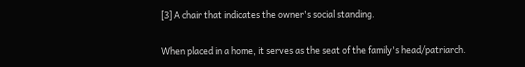[3] A chair that indicates the owner's social standing.

When placed in a home, it serves as the seat of the family's head/patriarch.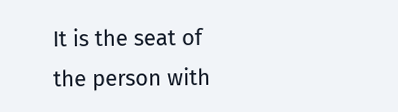It is the seat of the person with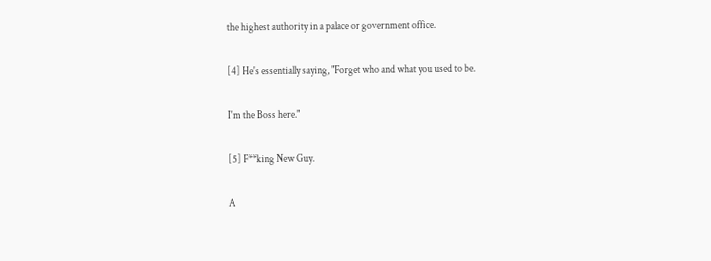the highest authority in a palace or government office.

[4] He's essentially saying, "Forget who and what you used to be.

I'm the Boss here."

[5] F**king New Guy.

A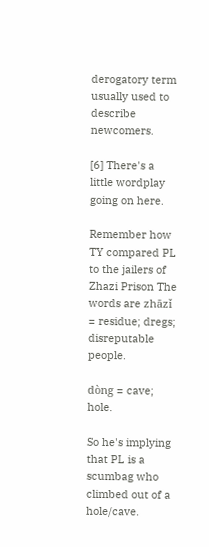derogatory term usually used to describe newcomers.

[6] There's a little wordplay going on here.

Remember how TY compared PL to the jailers of Zhazi Prison The words are zhāzǐ = residue; dregs; disreputable people.

dòng = cave; hole.

So he's implying that PL is a scumbag who climbed out of a hole/cave.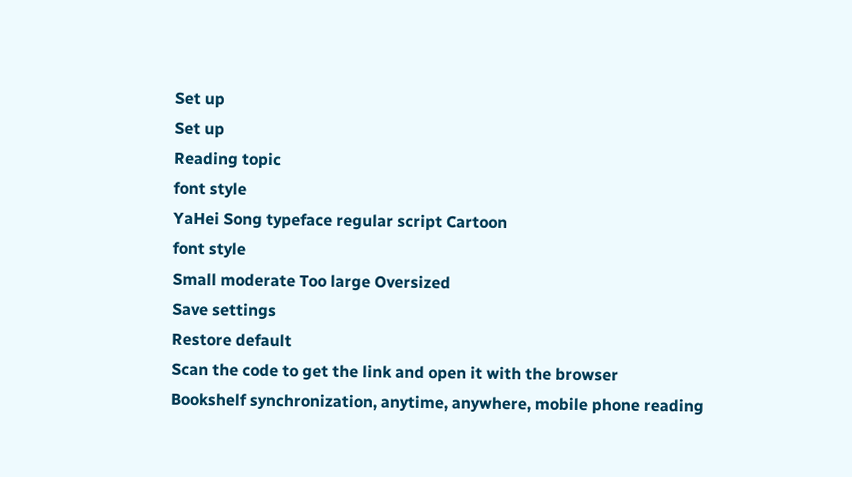Set up
Set up
Reading topic
font style
YaHei Song typeface regular script Cartoon
font style
Small moderate Too large Oversized
Save settings
Restore default
Scan the code to get the link and open it with the browser
Bookshelf synchronization, anytime, anywhere, mobile phone reading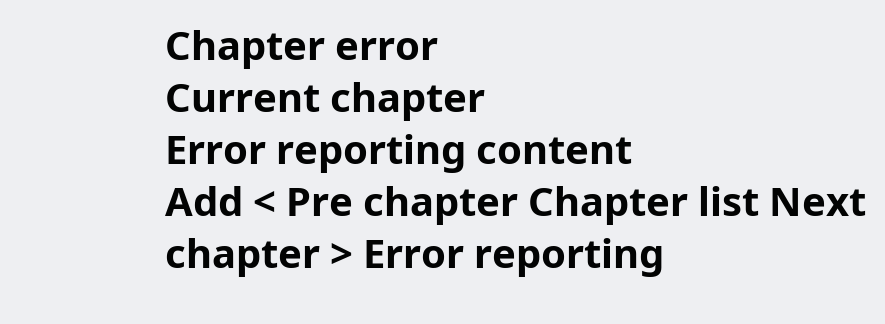Chapter error
Current chapter
Error reporting content
Add < Pre chapter Chapter list Next chapter > Error reporting